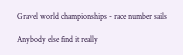Gravel world championships - race number sails

Anybody else find it really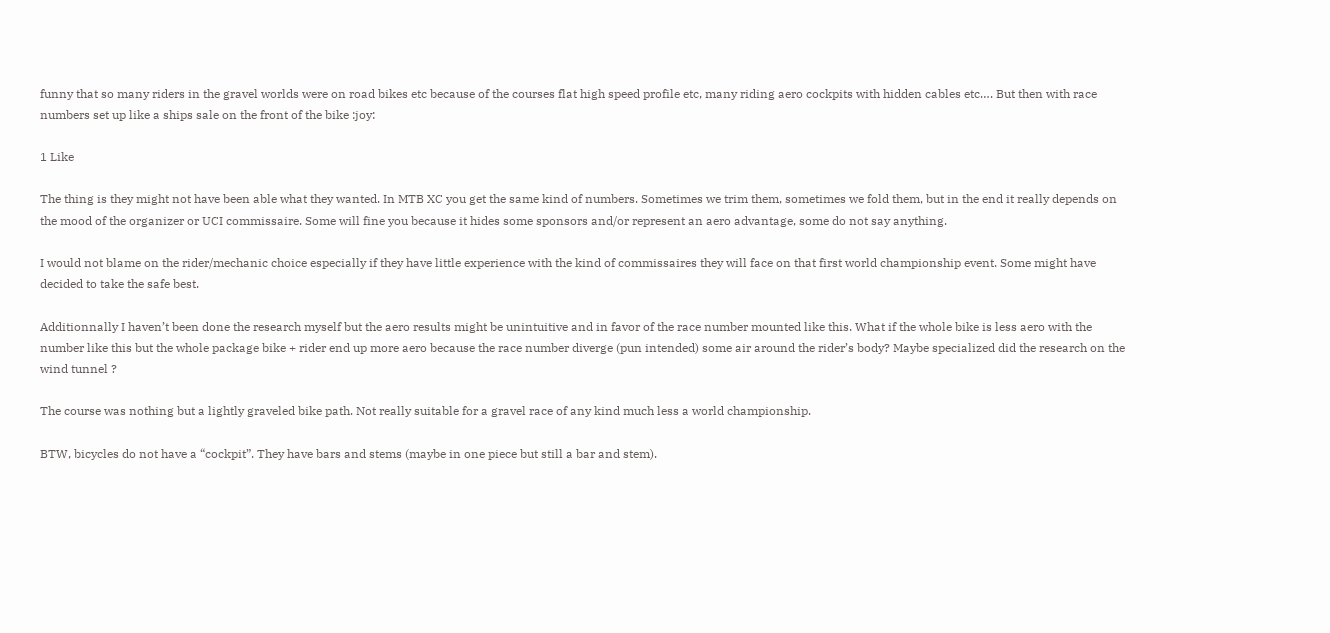funny that so many riders in the gravel worlds were on road bikes etc because of the courses flat high speed profile etc, many riding aero cockpits with hidden cables etc…. But then with race numbers set up like a ships sale on the front of the bike :joy:

1 Like

The thing is they might not have been able what they wanted. In MTB XC you get the same kind of numbers. Sometimes we trim them, sometimes we fold them, but in the end it really depends on the mood of the organizer or UCI commissaire. Some will fine you because it hides some sponsors and/or represent an aero advantage, some do not say anything.

I would not blame on the rider/mechanic choice especially if they have little experience with the kind of commissaires they will face on that first world championship event. Some might have decided to take the safe best.

Additionnally I haven’t been done the research myself but the aero results might be unintuitive and in favor of the race number mounted like this. What if the whole bike is less aero with the number like this but the whole package bike + rider end up more aero because the race number diverge (pun intended) some air around the rider’s body? Maybe specialized did the research on the wind tunnel ?

The course was nothing but a lightly graveled bike path. Not really suitable for a gravel race of any kind much less a world championship.

BTW, bicycles do not have a “cockpit”. They have bars and stems (maybe in one piece but still a bar and stem).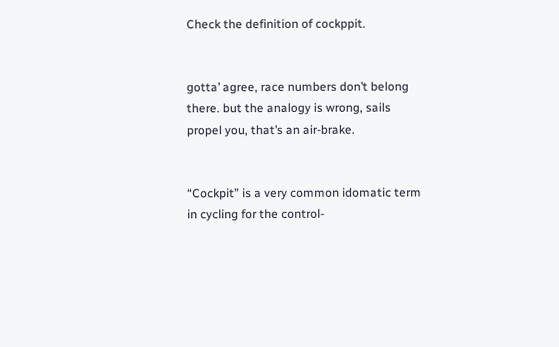Check the definition of cockppit.


gotta’ agree, race numbers don’t belong there. but the analogy is wrong, sails propel you, that’s an air-brake.


“Cockpit” is a very common idomatic term in cycling for the control-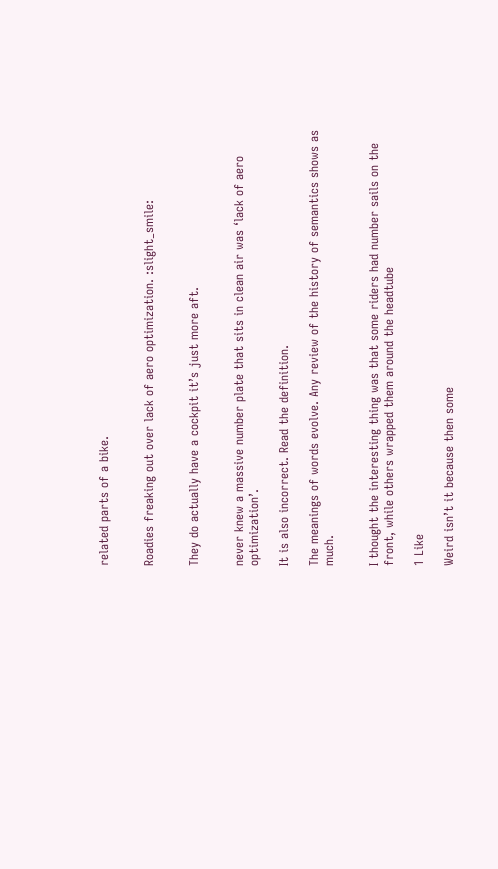related parts of a bike.


Roadies freaking out over lack of aero optimization. :slight_smile:


They do actually have a cockpit it’s just more aft.


never knew a massive number plate that sits in clean air was ‘lack of aero optimization’.

It is also incorrect. Read the definition.

The meanings of words evolve. Any review of the history of semantics shows as much.


I thought the interesting thing was that some riders had number sails on the front, while others wrapped them around the headtube

1 Like

Weird isn’t it because then some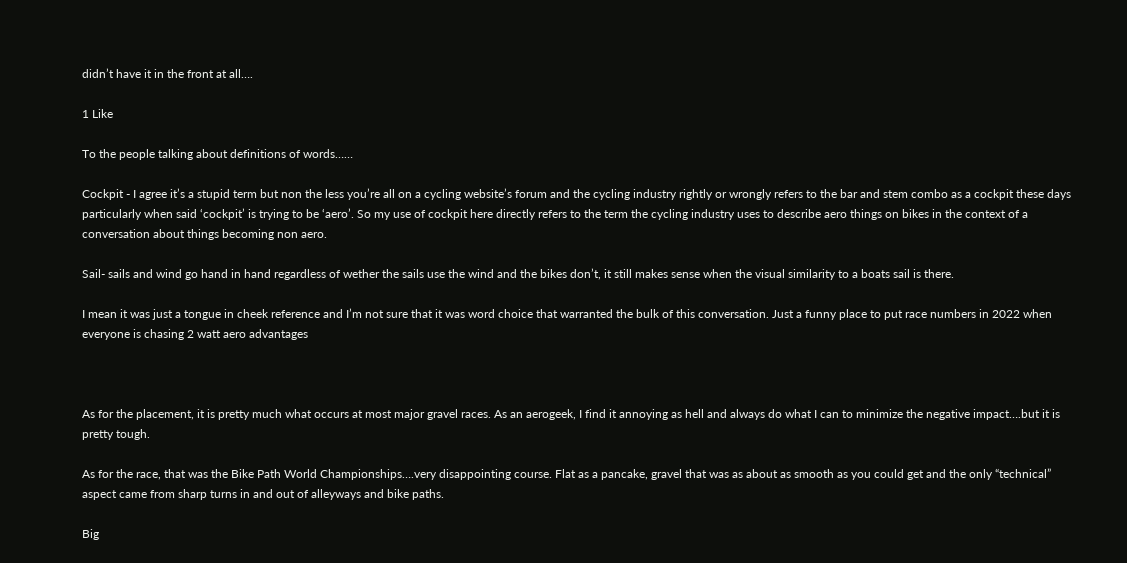didn’t have it in the front at all….

1 Like

To the people talking about definitions of words……

Cockpit - I agree it’s a stupid term but non the less you’re all on a cycling website’s forum and the cycling industry rightly or wrongly refers to the bar and stem combo as a cockpit these days particularly when said ‘cockpit’ is trying to be ‘aero’. So my use of cockpit here directly refers to the term the cycling industry uses to describe aero things on bikes in the context of a conversation about things becoming non aero.

Sail- sails and wind go hand in hand regardless of wether the sails use the wind and the bikes don’t, it still makes sense when the visual similarity to a boats sail is there.

I mean it was just a tongue in cheek reference and I’m not sure that it was word choice that warranted the bulk of this conversation. Just a funny place to put race numbers in 2022 when everyone is chasing 2 watt aero advantages



As for the placement, it is pretty much what occurs at most major gravel races. As an aerogeek, I find it annoying as hell and always do what I can to minimize the negative impact….but it is pretty tough.

As for the race, that was the Bike Path World Championships….very disappointing course. Flat as a pancake, gravel that was as about as smooth as you could get and the only “technical” aspect came from sharp turns in and out of alleyways and bike paths.

Big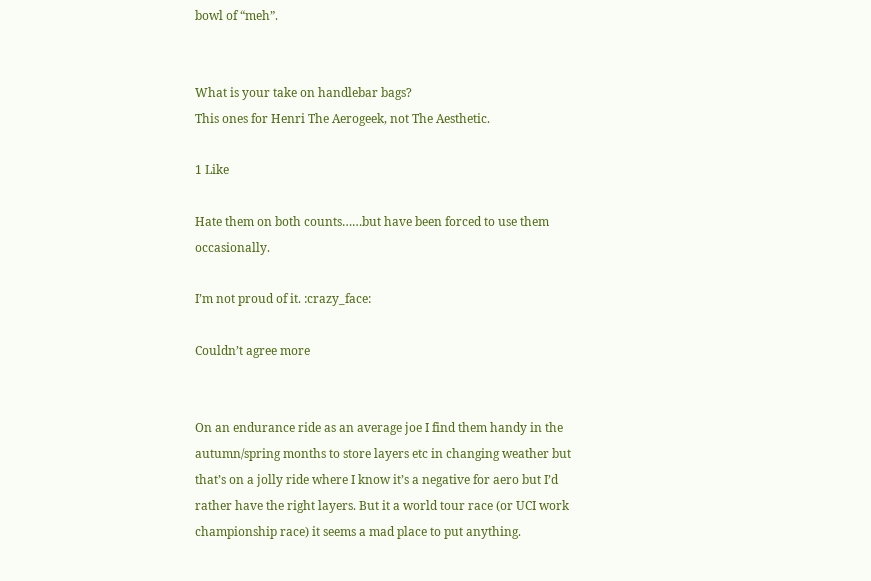bowl of “meh”.


What is your take on handlebar bags?
This ones for Henri The Aerogeek, not The Aesthetic.

1 Like

Hate them on both counts……but have been forced to use them occasionally.

I’m not proud of it. :crazy_face:

Couldn’t agree more


On an endurance ride as an average joe I find them handy in the autumn/spring months to store layers etc in changing weather but that’s on a jolly ride where I know it’s a negative for aero but I’d rather have the right layers. But it a world tour race (or UCI work championship race) it seems a mad place to put anything.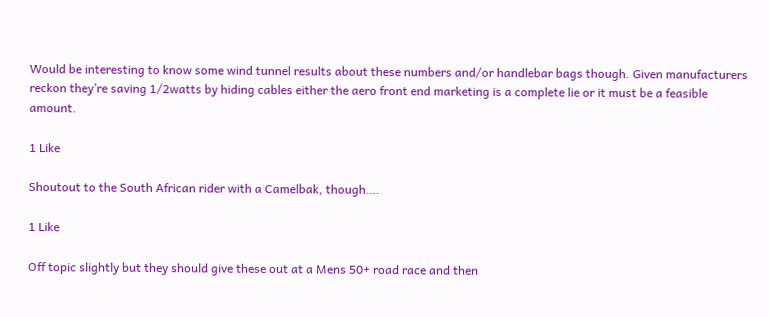Would be interesting to know some wind tunnel results about these numbers and/or handlebar bags though. Given manufacturers reckon they’re saving 1/2watts by hiding cables either the aero front end marketing is a complete lie or it must be a feasible amount.

1 Like

Shoutout to the South African rider with a Camelbak, though….

1 Like

Off topic slightly but they should give these out at a Mens 50+ road race and then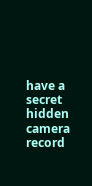have a secret hidden camera record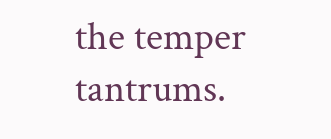the temper tantrums.